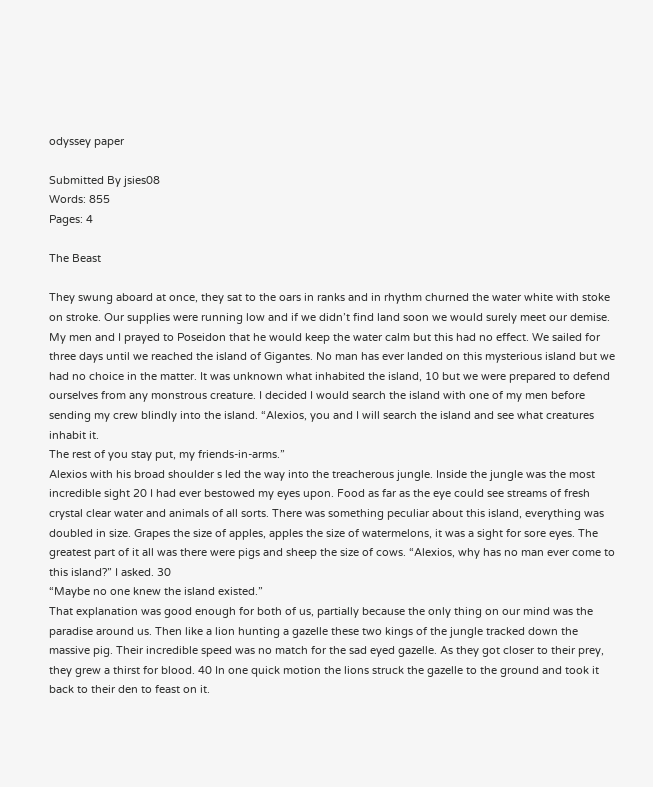odyssey paper

Submitted By jsies08
Words: 855
Pages: 4

The Beast

They swung aboard at once, they sat to the oars in ranks and in rhythm churned the water white with stoke on stroke. Our supplies were running low and if we didn’t find land soon we would surely meet our demise. My men and I prayed to Poseidon that he would keep the water calm but this had no effect. We sailed for three days until we reached the island of Gigantes. No man has ever landed on this mysterious island but we had no choice in the matter. It was unknown what inhabited the island, 10 but we were prepared to defend ourselves from any monstrous creature. I decided I would search the island with one of my men before sending my crew blindly into the island. “Alexios, you and I will search the island and see what creatures inhabit it.
The rest of you stay put, my friends-in-arms.”
Alexios with his broad shoulder s led the way into the treacherous jungle. Inside the jungle was the most incredible sight 20 I had ever bestowed my eyes upon. Food as far as the eye could see streams of fresh crystal clear water and animals of all sorts. There was something peculiar about this island, everything was doubled in size. Grapes the size of apples, apples the size of watermelons, it was a sight for sore eyes. The greatest part of it all was there were pigs and sheep the size of cows. “Alexios, why has no man ever come to this island?” I asked. 30
“Maybe no one knew the island existed.”
That explanation was good enough for both of us, partially because the only thing on our mind was the paradise around us. Then like a lion hunting a gazelle these two kings of the jungle tracked down the massive pig. Their incredible speed was no match for the sad eyed gazelle. As they got closer to their prey, they grew a thirst for blood. 40 In one quick motion the lions struck the gazelle to the ground and took it back to their den to feast on it.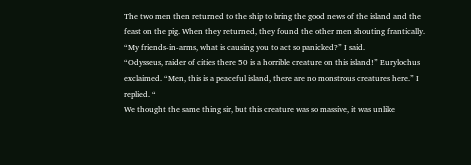The two men then returned to the ship to bring the good news of the island and the feast on the pig. When they returned, they found the other men shouting frantically.
“My friends-in-arms, what is causing you to act so panicked?” I said.
“Odysseus, raider of cities there 50 is a horrible creature on this island!” Eurylochus exclaimed. “Men, this is a peaceful island, there are no monstrous creatures here.” I replied. “
We thought the same thing sir, but this creature was so massive, it was unlike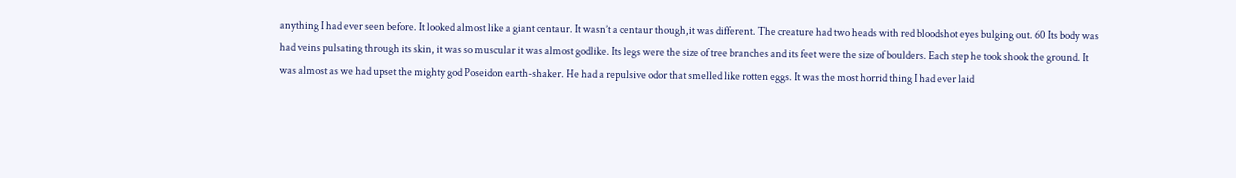anything I had ever seen before. It looked almost like a giant centaur. It wasn’t a centaur though,it was different. The creature had two heads with red bloodshot eyes bulging out. 60 Its body was had veins pulsating through its skin, it was so muscular it was almost godlike. Its legs were the size of tree branches and its feet were the size of boulders. Each step he took shook the ground. It was almost as we had upset the mighty god Poseidon earth-shaker. He had a repulsive odor that smelled like rotten eggs. It was the most horrid thing I had ever laid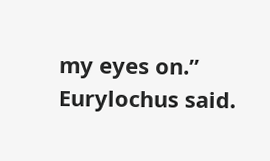my eyes on.” Eurylochus said.